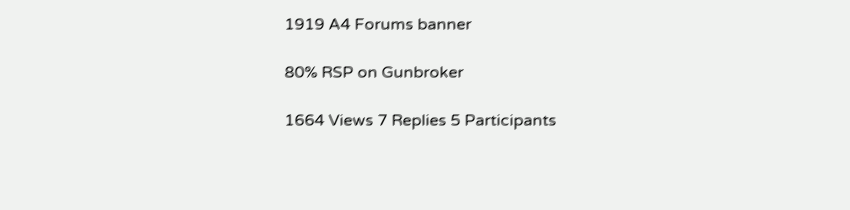1919 A4 Forums banner

80% RSP on Gunbroker

1664 Views 7 Replies 5 Participants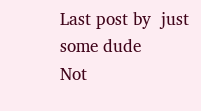Last post by  just some dude
Not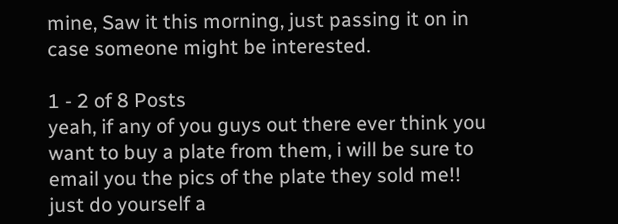mine, Saw it this morning, just passing it on in case someone might be interested.

1 - 2 of 8 Posts
yeah, if any of you guys out there ever think you want to buy a plate from them, i will be sure to email you the pics of the plate they sold me!! just do yourself a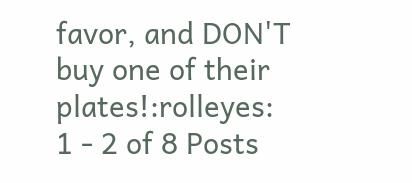favor, and DON'T buy one of their plates!:rolleyes:
1 - 2 of 8 Posts